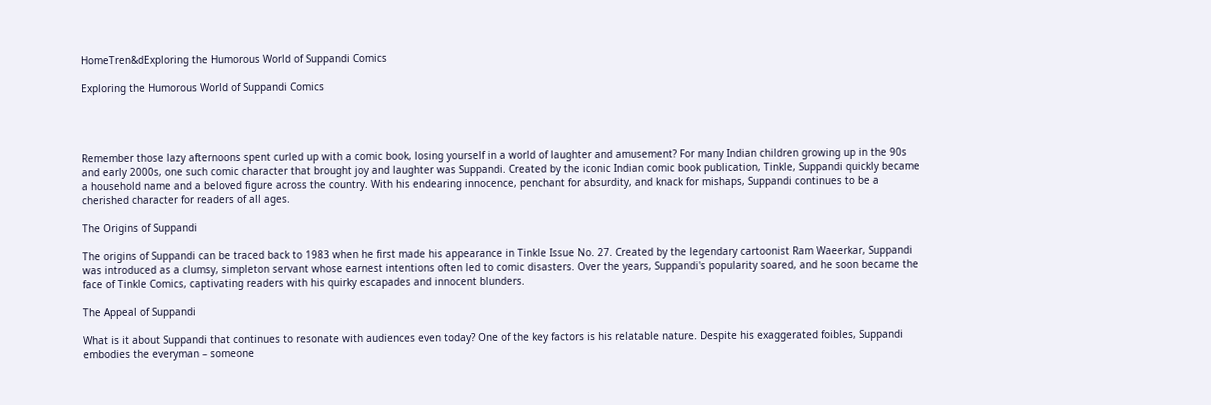HomeTren&dExploring the Humorous World of Suppandi Comics

Exploring the Humorous World of Suppandi Comics




Remember those lazy afternoons spent curled up with a comic book, losing yourself in a world of laughter and amusement? For many Indian children growing up in the 90s and early 2000s, one such comic character that brought joy and laughter was Suppandi. Created by the iconic Indian comic book publication, Tinkle, Suppandi quickly became a household name and a beloved figure across the country. With his endearing innocence, penchant for absurdity, and knack for mishaps, Suppandi continues to be a cherished character for readers of all ages.

The Origins of Suppandi

The origins of Suppandi can be traced back to 1983 when he first made his appearance in Tinkle Issue No. 27. Created by the legendary cartoonist Ram Waeerkar, Suppandi was introduced as a clumsy, simpleton servant whose earnest intentions often led to comic disasters. Over the years, Suppandi's popularity soared, and he soon became the face of Tinkle Comics, captivating readers with his quirky escapades and innocent blunders.

The Appeal of Suppandi

What is it about Suppandi that continues to resonate with audiences even today? One of the key factors is his relatable nature. Despite his exaggerated foibles, Suppandi embodies the everyman – someone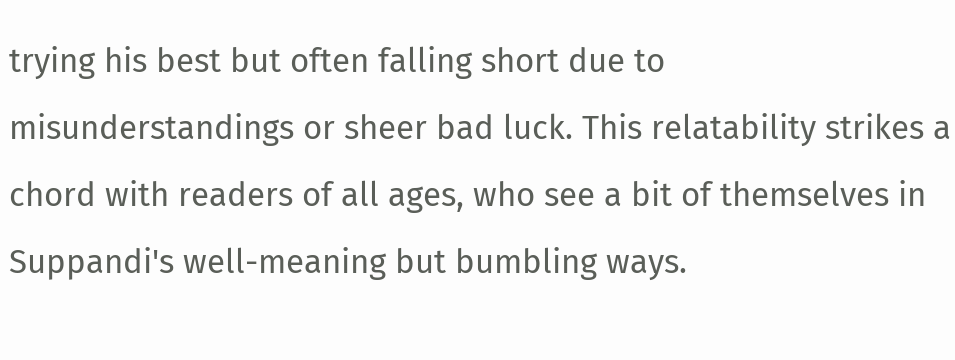trying his best but often falling short due to misunderstandings or sheer bad luck. This relatability strikes a chord with readers of all ages, who see a bit of themselves in Suppandi's well-meaning but bumbling ways.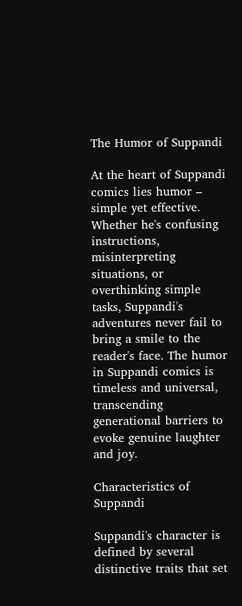The Humor of Suppandi

At the heart of Suppandi comics lies humor – simple yet effective. Whether he's confusing instructions, misinterpreting situations, or overthinking simple tasks, Suppandi's adventures never fail to bring a smile to the reader's face. The humor in Suppandi comics is timeless and universal, transcending generational barriers to evoke genuine laughter and joy.

Characteristics of Suppandi

Suppandi's character is defined by several distinctive traits that set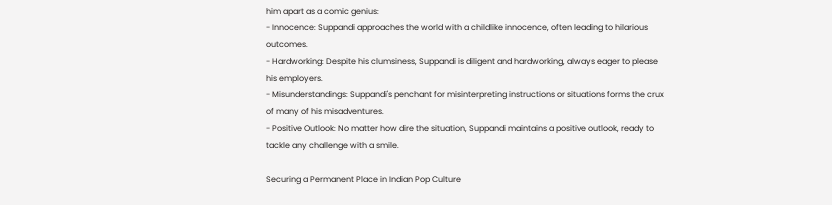him apart as a comic genius:
- Innocence: Suppandi approaches the world with a childlike innocence, often leading to hilarious outcomes.
- Hardworking: Despite his clumsiness, Suppandi is diligent and hardworking, always eager to please his employers.
- Misunderstandings: Suppandi's penchant for misinterpreting instructions or situations forms the crux of many of his misadventures.
- Positive Outlook: No matter how dire the situation, Suppandi maintains a positive outlook, ready to tackle any challenge with a smile.

Securing a Permanent Place in Indian Pop Culture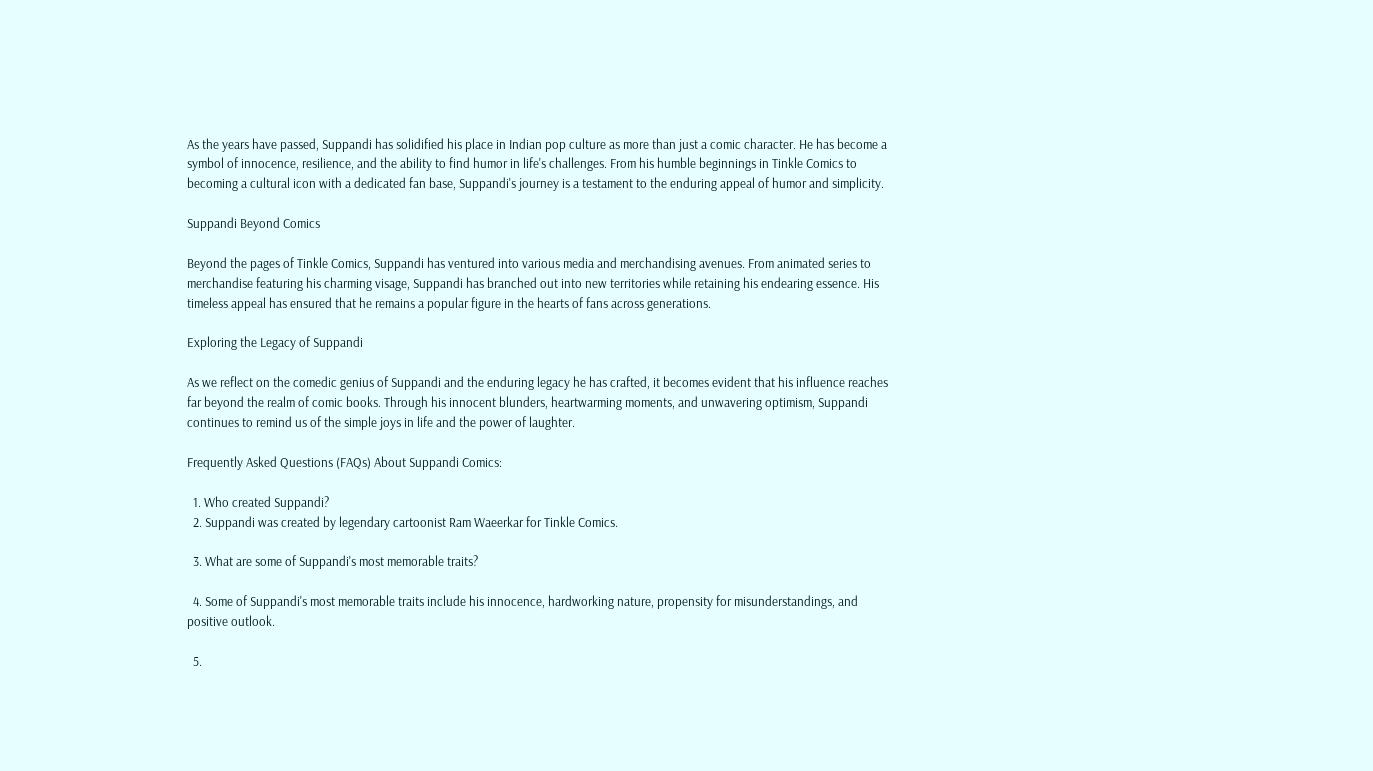As the years have passed, Suppandi has solidified his place in Indian pop culture as more than just a comic character. He has become a symbol of innocence, resilience, and the ability to find humor in life's challenges. From his humble beginnings in Tinkle Comics to becoming a cultural icon with a dedicated fan base, Suppandi's journey is a testament to the enduring appeal of humor and simplicity.

Suppandi Beyond Comics

Beyond the pages of Tinkle Comics, Suppandi has ventured into various media and merchandising avenues. From animated series to merchandise featuring his charming visage, Suppandi has branched out into new territories while retaining his endearing essence. His timeless appeal has ensured that he remains a popular figure in the hearts of fans across generations.

Exploring the Legacy of Suppandi

As we reflect on the comedic genius of Suppandi and the enduring legacy he has crafted, it becomes evident that his influence reaches far beyond the realm of comic books. Through his innocent blunders, heartwarming moments, and unwavering optimism, Suppandi continues to remind us of the simple joys in life and the power of laughter.

Frequently Asked Questions (FAQs) About Suppandi Comics:

  1. Who created Suppandi?
  2. Suppandi was created by legendary cartoonist Ram Waeerkar for Tinkle Comics.

  3. What are some of Suppandi's most memorable traits?

  4. Some of Suppandi's most memorable traits include his innocence, hardworking nature, propensity for misunderstandings, and positive outlook.

  5.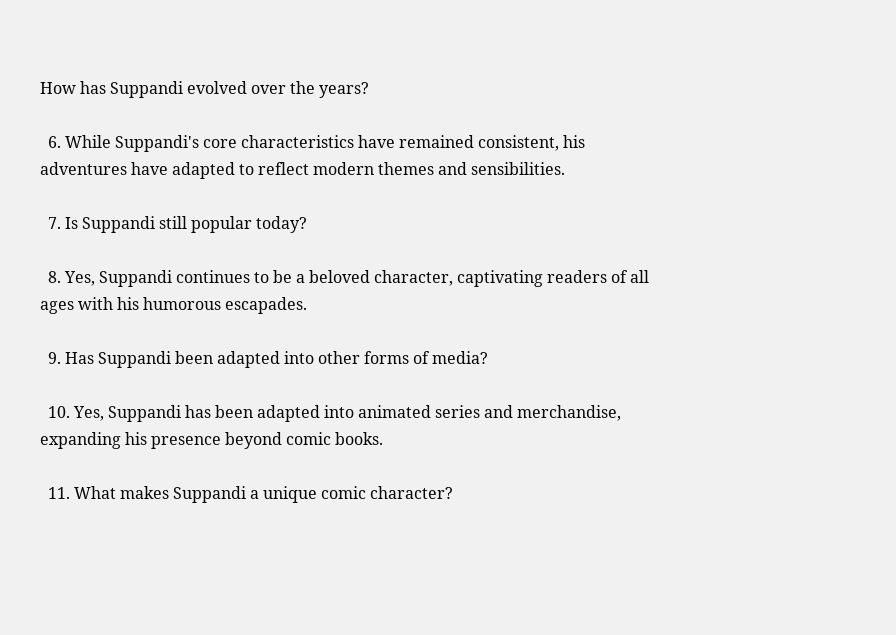How has Suppandi evolved over the years?

  6. While Suppandi's core characteristics have remained consistent, his adventures have adapted to reflect modern themes and sensibilities.

  7. Is Suppandi still popular today?

  8. Yes, Suppandi continues to be a beloved character, captivating readers of all ages with his humorous escapades.

  9. Has Suppandi been adapted into other forms of media?

  10. Yes, Suppandi has been adapted into animated series and merchandise, expanding his presence beyond comic books.

  11. What makes Suppandi a unique comic character?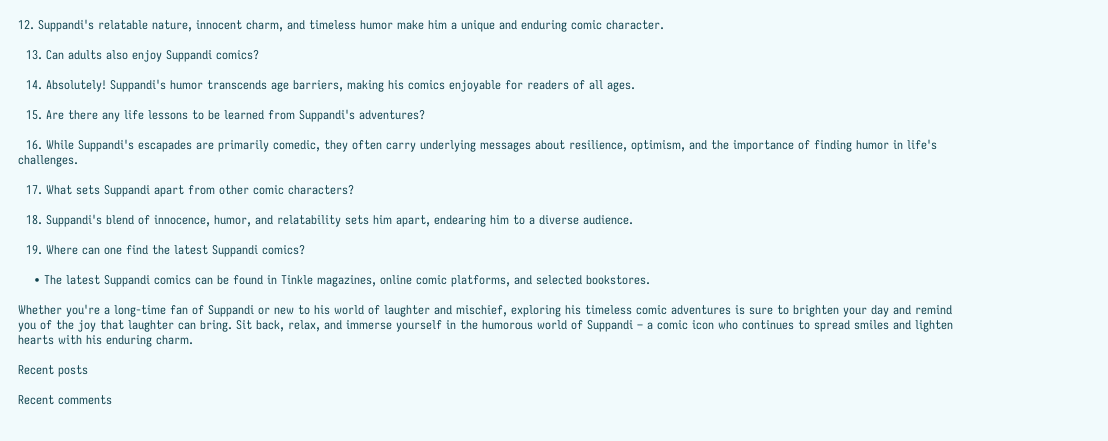12. Suppandi's relatable nature, innocent charm, and timeless humor make him a unique and enduring comic character.

  13. Can adults also enjoy Suppandi comics?

  14. Absolutely! Suppandi's humor transcends age barriers, making his comics enjoyable for readers of all ages.

  15. Are there any life lessons to be learned from Suppandi's adventures?

  16. While Suppandi's escapades are primarily comedic, they often carry underlying messages about resilience, optimism, and the importance of finding humor in life's challenges.

  17. What sets Suppandi apart from other comic characters?

  18. Suppandi's blend of innocence, humor, and relatability sets him apart, endearing him to a diverse audience.

  19. Where can one find the latest Suppandi comics?

    • The latest Suppandi comics can be found in Tinkle magazines, online comic platforms, and selected bookstores.

Whether you're a long-time fan of Suppandi or new to his world of laughter and mischief, exploring his timeless comic adventures is sure to brighten your day and remind you of the joy that laughter can bring. Sit back, relax, and immerse yourself in the humorous world of Suppandi – a comic icon who continues to spread smiles and lighten hearts with his enduring charm.

Recent posts

Recent comments